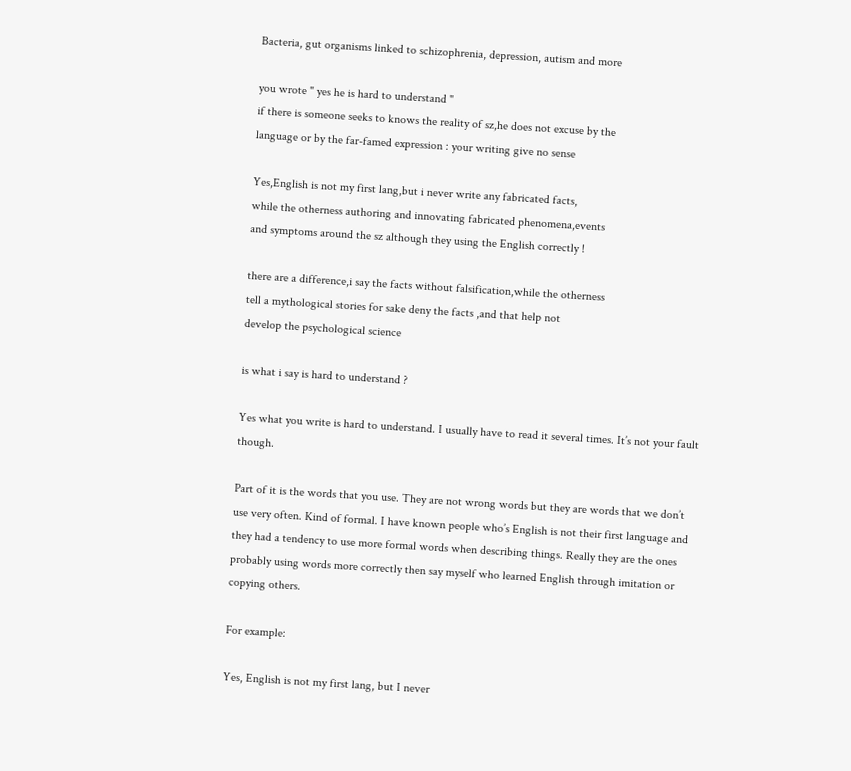Bacteria, gut organisms linked to schizophrenia, depression, autism and more

you wrote " yes he is hard to understand "
if there is someone seeks to knows the reality of sz,he does not excuse by the
language or by the far-famed expression : your writing give no sense

Yes,English is not my first lang,but i never write any fabricated facts,
while the otherness authoring and innovating fabricated phenomena,events
and symptoms around the sz although they using the English correctly !

there are a difference,i say the facts without falsification,while the otherness
tell a mythological stories for sake deny the facts ,and that help not
develop the psychological science

is what i say is hard to understand ?

Yes what you write is hard to understand. I usually have to read it several times. It’s not your fault though.

Part of it is the words that you use. They are not wrong words but they are words that we don’t use very often. Kind of formal. I have known people who’s English is not their first language and they had a tendency to use more formal words when describing things. Really they are the ones probably using words more correctly then say myself who learned English through imitation or copying others.

For example:

Yes, English is not my first lang, but I never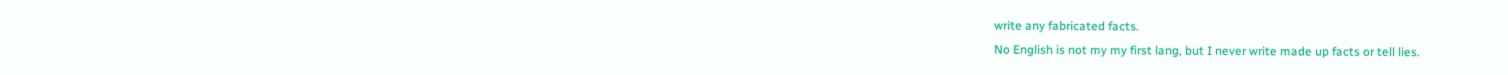write any fabricated facts.
No English is not my my first lang, but I never write made up facts or tell lies.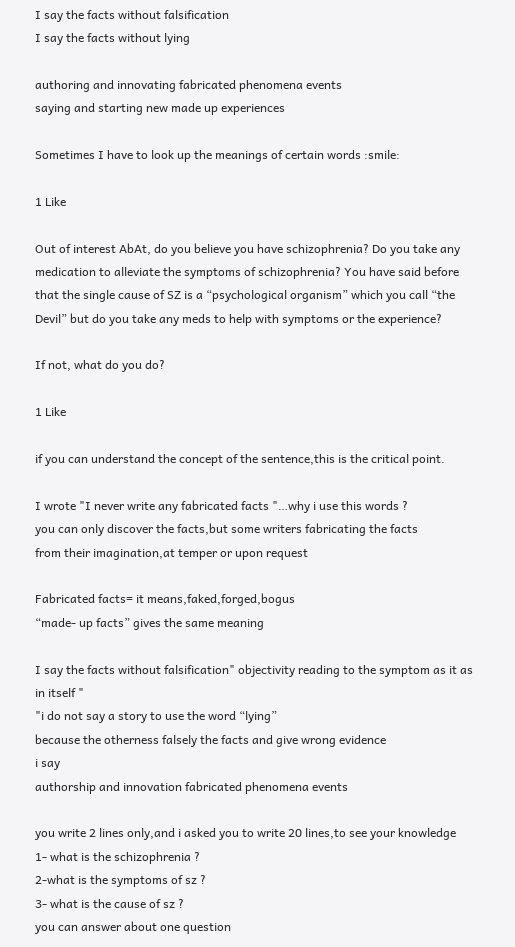I say the facts without falsification
I say the facts without lying

authoring and innovating fabricated phenomena events
saying and starting new made up experiences

Sometimes I have to look up the meanings of certain words :smile:

1 Like

Out of interest AbAt, do you believe you have schizophrenia? Do you take any medication to alleviate the symptoms of schizophrenia? You have said before that the single cause of SZ is a “psychological organism” which you call “the Devil” but do you take any meds to help with symptoms or the experience?

If not, what do you do?

1 Like

if you can understand the concept of the sentence,this is the critical point.

I wrote "I never write any fabricated facts "…why i use this words ?
you can only discover the facts,but some writers fabricating the facts
from their imagination,at temper or upon request

Fabricated facts= it means,faked,forged,bogus
“made- up facts” gives the same meaning

I say the facts without falsification" objectivity reading to the symptom as it as in itself "
"i do not say a story to use the word “lying”
because the otherness falsely the facts and give wrong evidence
i say
authorship and innovation fabricated phenomena events

you write 2 lines only,and i asked you to write 20 lines,to see your knowledge
1- what is the schizophrenia ?
2-what is the symptoms of sz ?
3- what is the cause of sz ?
you can answer about one question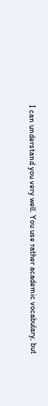I can understand you very well. You use rather academic vocabulary, but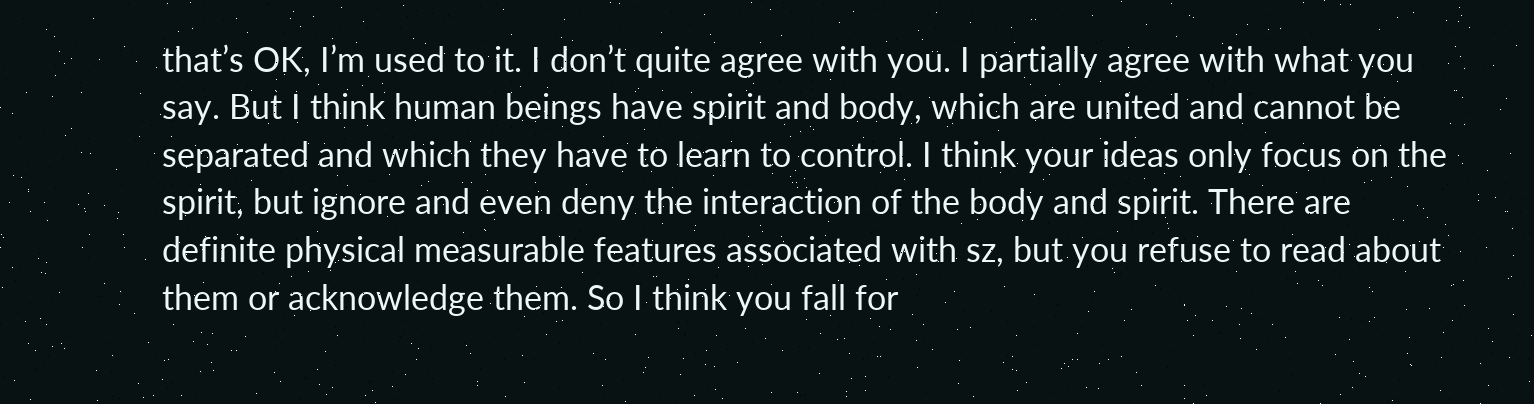that’s OK, I’m used to it. I don’t quite agree with you. I partially agree with what you say. But I think human beings have spirit and body, which are united and cannot be separated and which they have to learn to control. I think your ideas only focus on the spirit, but ignore and even deny the interaction of the body and spirit. There are definite physical measurable features associated with sz, but you refuse to read about them or acknowledge them. So I think you fall for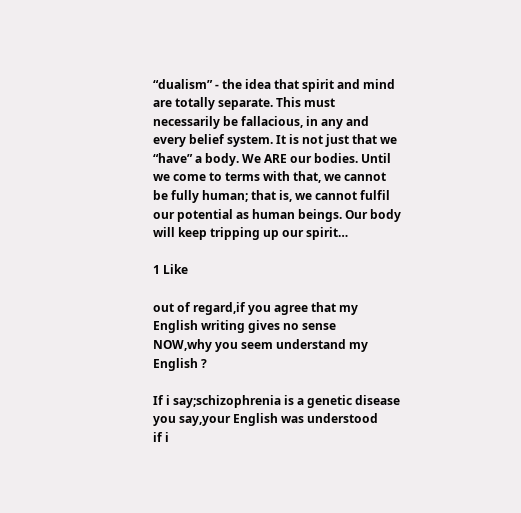“dualism” - the idea that spirit and mind are totally separate. This must necessarily be fallacious, in any and every belief system. It is not just that we “have” a body. We ARE our bodies. Until we come to terms with that, we cannot be fully human; that is, we cannot fulfil our potential as human beings. Our body will keep tripping up our spirit…

1 Like

out of regard,if you agree that my English writing gives no sense
NOW,why you seem understand my English ?

If i say;schizophrenia is a genetic disease
you say,your English was understood
if i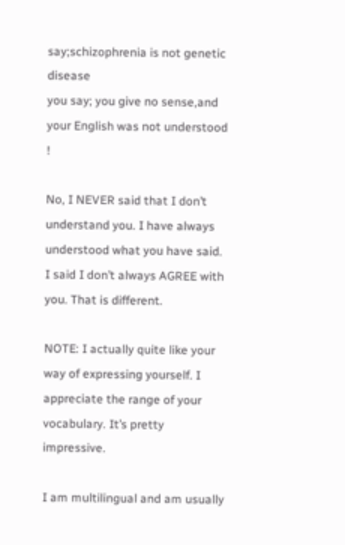say;schizophrenia is not genetic disease
you say; you give no sense,and your English was not understood !

No, I NEVER said that I don’t understand you. I have always understood what you have said. I said I don’t always AGREE with you. That is different.

NOTE: I actually quite like your way of expressing yourself. I appreciate the range of your vocabulary. It’s pretty impressive.

I am multilingual and am usually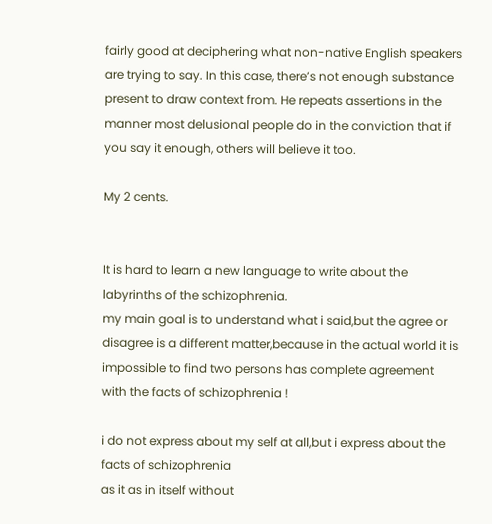fairly good at deciphering what non-native English speakers are trying to say. In this case, there’s not enough substance present to draw context from. He repeats assertions in the manner most delusional people do in the conviction that if you say it enough, others will believe it too.

My 2 cents.


It is hard to learn a new language to write about the labyrinths of the schizophrenia.
my main goal is to understand what i said,but the agree or disagree is a different matter,because in the actual world it is impossible to find two persons has complete agreement with the facts of schizophrenia !

i do not express about my self at all,but i express about the facts of schizophrenia
as it as in itself without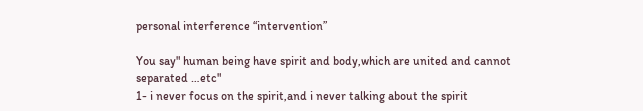personal interference “intervention”

You say" human being have spirit and body,which are united and cannot separated …etc"
1- i never focus on the spirit,and i never talking about the spirit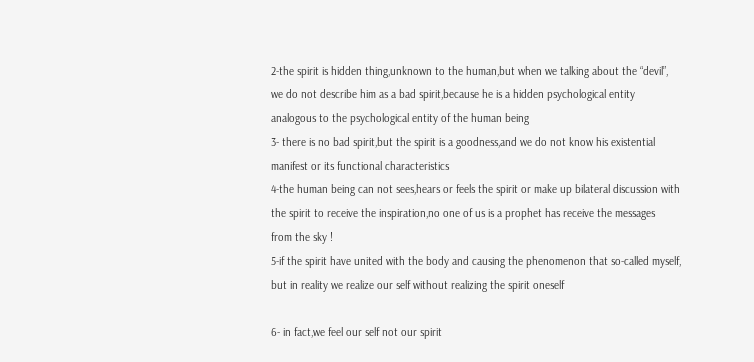2-the spirit is hidden thing,unknown to the human,but when we talking about the “devil”,
we do not describe him as a bad spirit,because he is a hidden psychological entity
analogous to the psychological entity of the human being
3- there is no bad spirit,but the spirit is a goodness,and we do not know his existential
manifest or its functional characteristics
4-the human being can not sees,hears or feels the spirit or make up bilateral discussion with the spirit to receive the inspiration,no one of us is a prophet has receive the messages
from the sky !
5-if the spirit have united with the body and causing the phenomenon that so-called myself,
but in reality we realize our self without realizing the spirit oneself

6- in fact,we feel our self not our spirit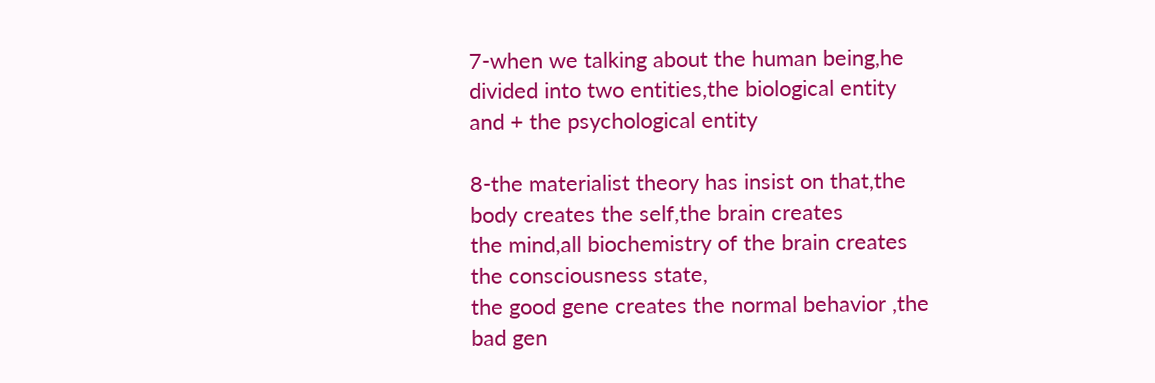7-when we talking about the human being,he divided into two entities,the biological entity
and + the psychological entity

8-the materialist theory has insist on that,the body creates the self,the brain creates
the mind,all biochemistry of the brain creates the consciousness state,
the good gene creates the normal behavior ,the bad gen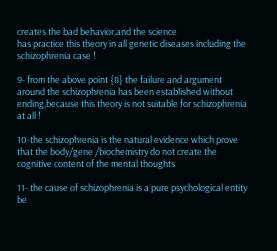creates the bad behavior,and the science
has practice this theory in all genetic diseases including the schizophrenia case !

9- from the above point {8} the failure and argument around the schizophrenia has been established without ending,because this theory is not suitable for schizophrenia at all !

10-the schizophrenia is the natural evidence which prove that the body/gene /biochemistry do not create the cognitive content of the mental thoughts

11- the cause of schizophrenia is a pure psychological entity be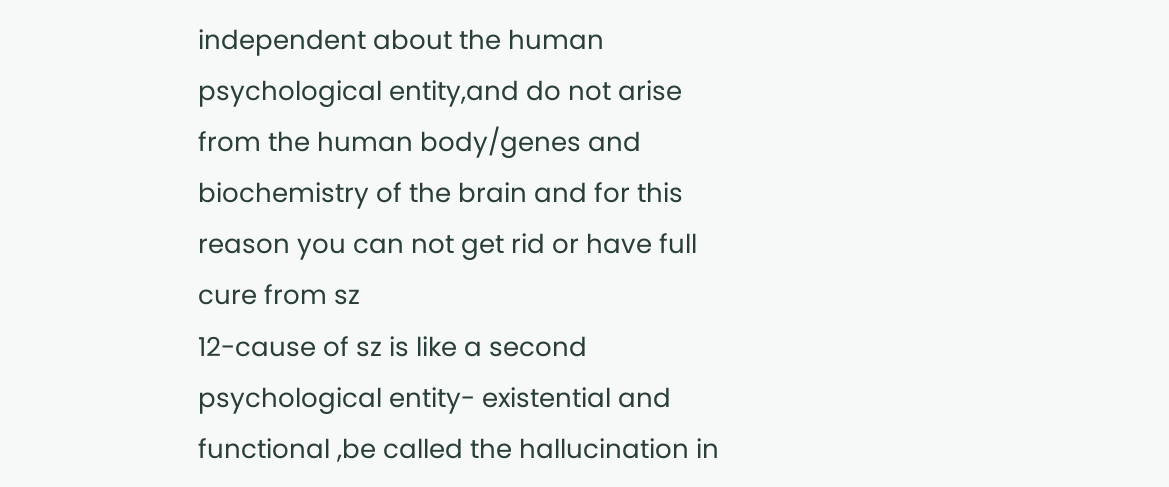independent about the human psychological entity,and do not arise from the human body/genes and biochemistry of the brain and for this reason you can not get rid or have full cure from sz
12-cause of sz is like a second psychological entity- existential and functional ,be called the hallucination in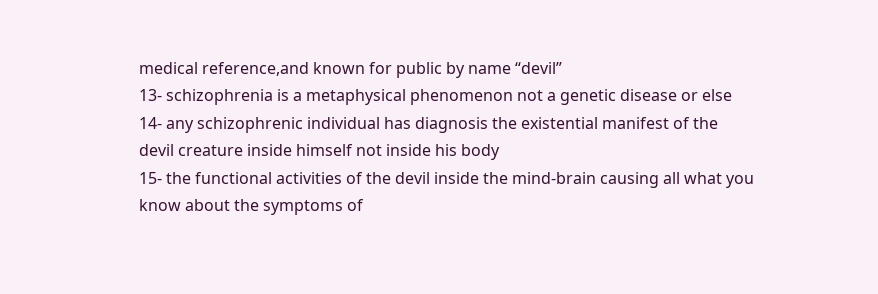medical reference,and known for public by name “devil”
13- schizophrenia is a metaphysical phenomenon not a genetic disease or else
14- any schizophrenic individual has diagnosis the existential manifest of the
devil creature inside himself not inside his body
15- the functional activities of the devil inside the mind-brain causing all what you know about the symptoms of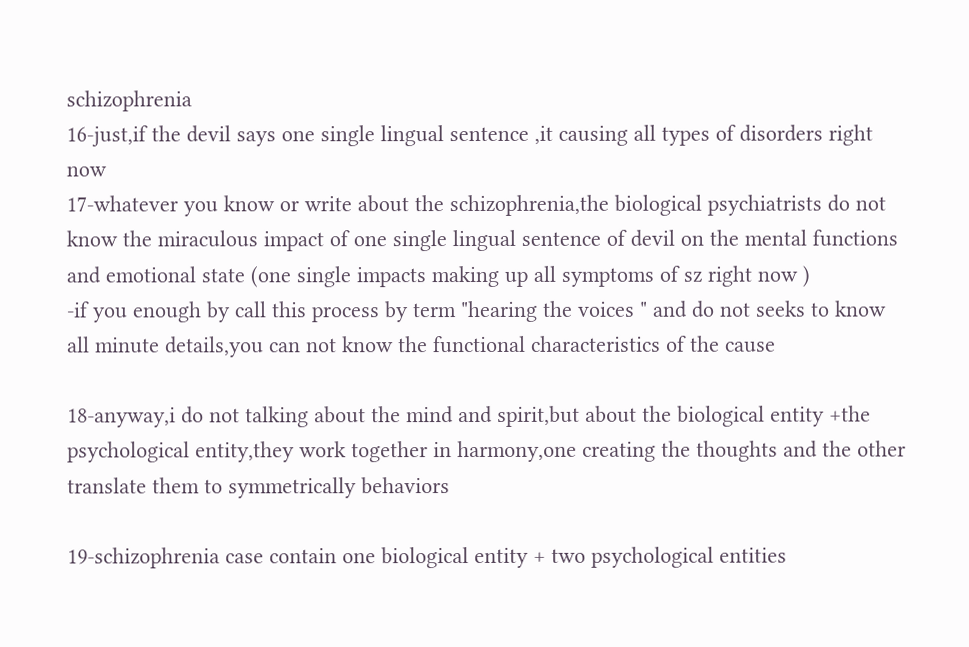schizophrenia
16-just,if the devil says one single lingual sentence ,it causing all types of disorders right now
17-whatever you know or write about the schizophrenia,the biological psychiatrists do not
know the miraculous impact of one single lingual sentence of devil on the mental functions and emotional state (one single impacts making up all symptoms of sz right now )
-if you enough by call this process by term "hearing the voices " and do not seeks to know all minute details,you can not know the functional characteristics of the cause

18-anyway,i do not talking about the mind and spirit,but about the biological entity +the psychological entity,they work together in harmony,one creating the thoughts and the other
translate them to symmetrically behaviors

19-schizophrenia case contain one biological entity + two psychological entities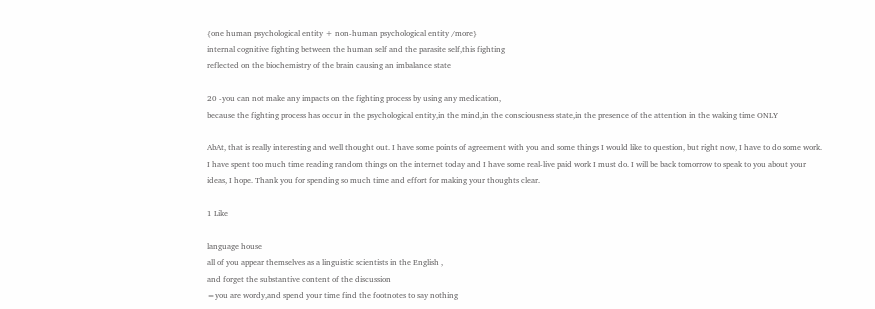{one human psychological entity + non-human psychological entity /more}
internal cognitive fighting between the human self and the parasite self,this fighting
reflected on the biochemistry of the brain causing an imbalance state

20 -you can not make any impacts on the fighting process by using any medication,
because the fighting process has occur in the psychological entity,in the mind,in the consciousness state,in the presence of the attention in the waking time ONLY

AbAt, that is really interesting and well thought out. I have some points of agreement with you and some things I would like to question, but right now, I have to do some work. I have spent too much time reading random things on the internet today and I have some real-live paid work I must do. I will be back tomorrow to speak to you about your ideas, I hope. Thank you for spending so much time and effort for making your thoughts clear.

1 Like

language house
all of you appear themselves as a linguistic scientists in the English ,
and forget the substantive content of the discussion
=you are wordy,and spend your time find the footnotes to say nothing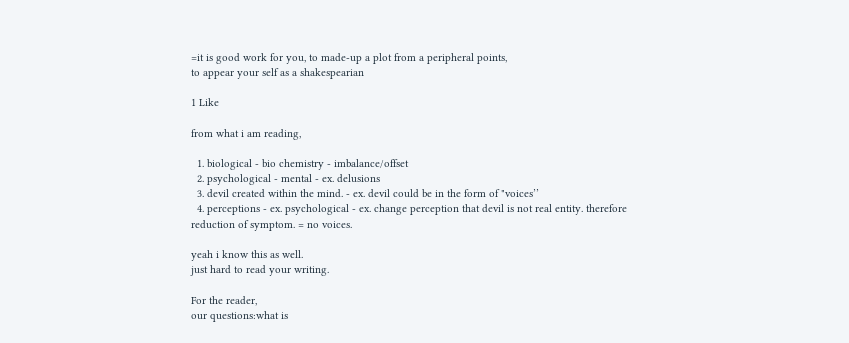=it is good work for you, to made-up a plot from a peripheral points,
to appear your self as a shakespearian

1 Like

from what i am reading,

  1. biological - bio chemistry - imbalance/offset
  2. psychological - mental - ex. delusions
  3. devil created within the mind. - ex. devil could be in the form of "voices’’
  4. perceptions - ex. psychological - ex. change perception that devil is not real entity. therefore reduction of symptom. = no voices.

yeah i know this as well.
just hard to read your writing.

For the reader,
our questions:what is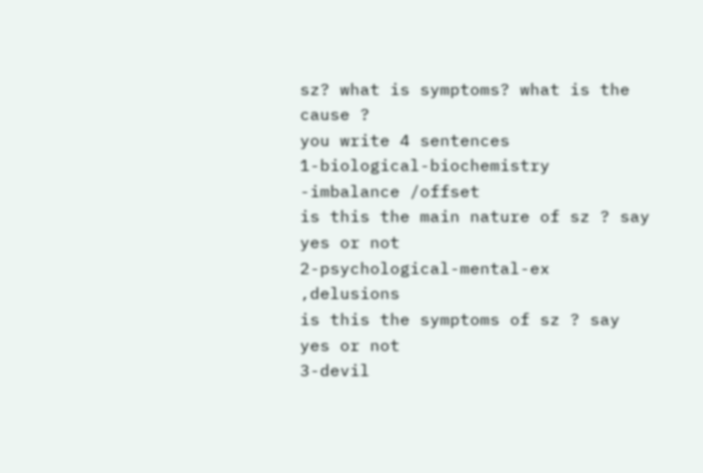sz? what is symptoms? what is the cause ?
you write 4 sentences
1-biological-biochemistry -imbalance /offset
is this the main nature of sz ? say yes or not
2-psychological-mental-ex ,delusions
is this the symptoms of sz ? say yes or not
3-devil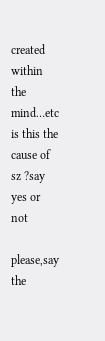created within the mind…etc
is this the cause of sz ?say yes or not

please,say the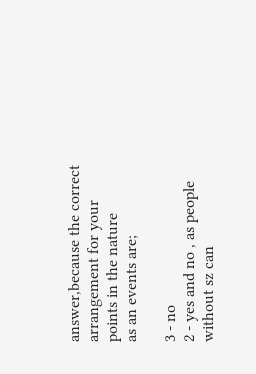answer,because the correct arrangement for your points in the nature
as an events are;

3 - no
2 - yes and no , as people without sz can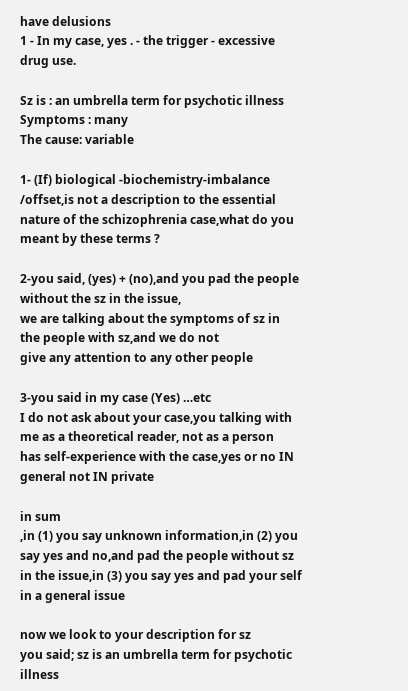have delusions
1 - In my case, yes . - the trigger - excessive drug use.

Sz is : an umbrella term for psychotic illness
Symptoms : many
The cause: variable

1- (If) biological -biochemistry-imbalance /offset,is not a description to the essential
nature of the schizophrenia case,what do you meant by these terms ?

2-you said, (yes) + (no),and you pad the people without the sz in the issue,
we are talking about the symptoms of sz in the people with sz,and we do not
give any attention to any other people

3-you said in my case (Yes) …etc
I do not ask about your case,you talking with me as a theoretical reader, not as a person
has self-experience with the case,yes or no IN general not IN private

in sum
,in (1) you say unknown information,in (2) you say yes and no,and pad the people without sz in the issue,in (3) you say yes and pad your self in a general issue

now we look to your description for sz
you said; sz is an umbrella term for psychotic illness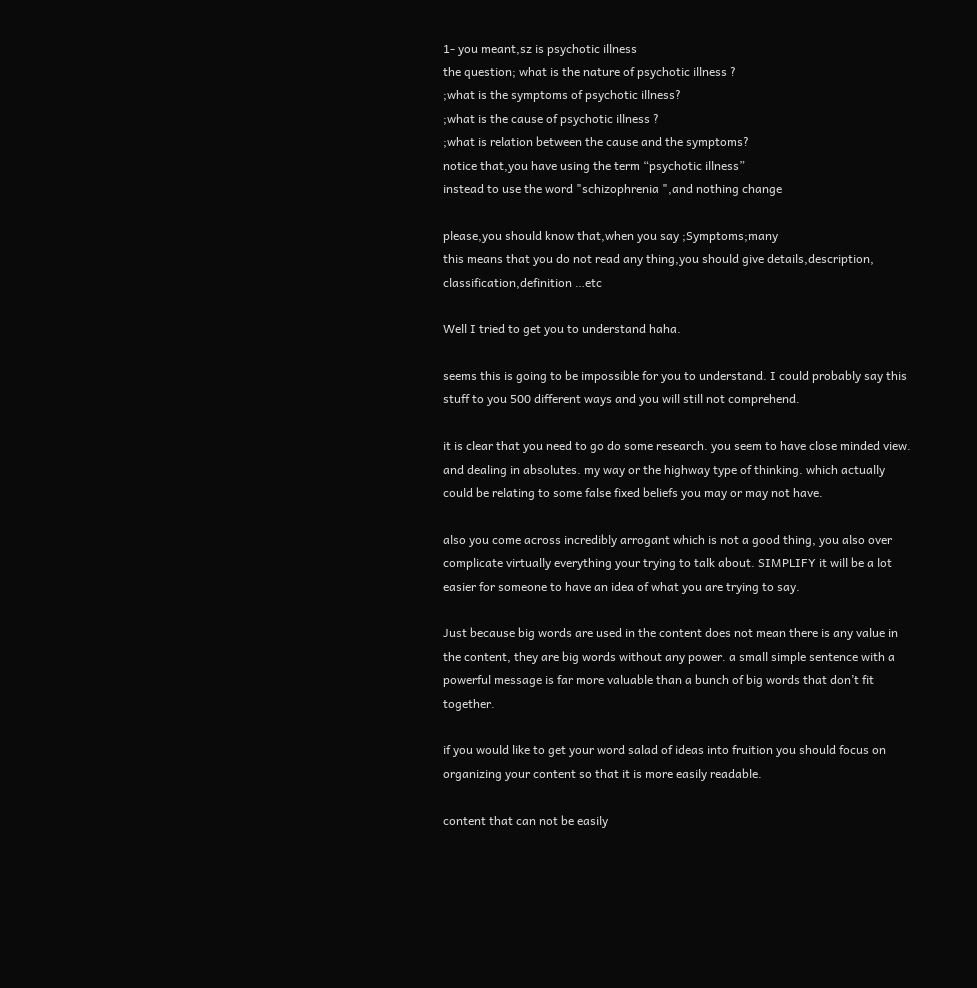1- you meant,sz is psychotic illness
the question; what is the nature of psychotic illness ?
;what is the symptoms of psychotic illness?
;what is the cause of psychotic illness ?
;what is relation between the cause and the symptoms?
notice that,you have using the term “psychotic illness”
instead to use the word "schizophrenia ",and nothing change

please,you should know that,when you say ;Symptoms;many
this means that you do not read any thing,you should give details,description,
classification,definition …etc

Well I tried to get you to understand haha.

seems this is going to be impossible for you to understand. I could probably say this stuff to you 500 different ways and you will still not comprehend.

it is clear that you need to go do some research. you seem to have close minded view. and dealing in absolutes. my way or the highway type of thinking. which actually could be relating to some false fixed beliefs you may or may not have.

also you come across incredibly arrogant which is not a good thing, you also over complicate virtually everything your trying to talk about. SIMPLIFY it will be a lot easier for someone to have an idea of what you are trying to say.

Just because big words are used in the content does not mean there is any value in the content, they are big words without any power. a small simple sentence with a powerful message is far more valuable than a bunch of big words that don’t fit together.

if you would like to get your word salad of ideas into fruition you should focus on organizing your content so that it is more easily readable.

content that can not be easily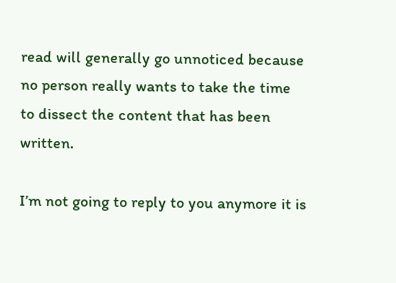read will generally go unnoticed because no person really wants to take the time to dissect the content that has been written.

I’m not going to reply to you anymore it is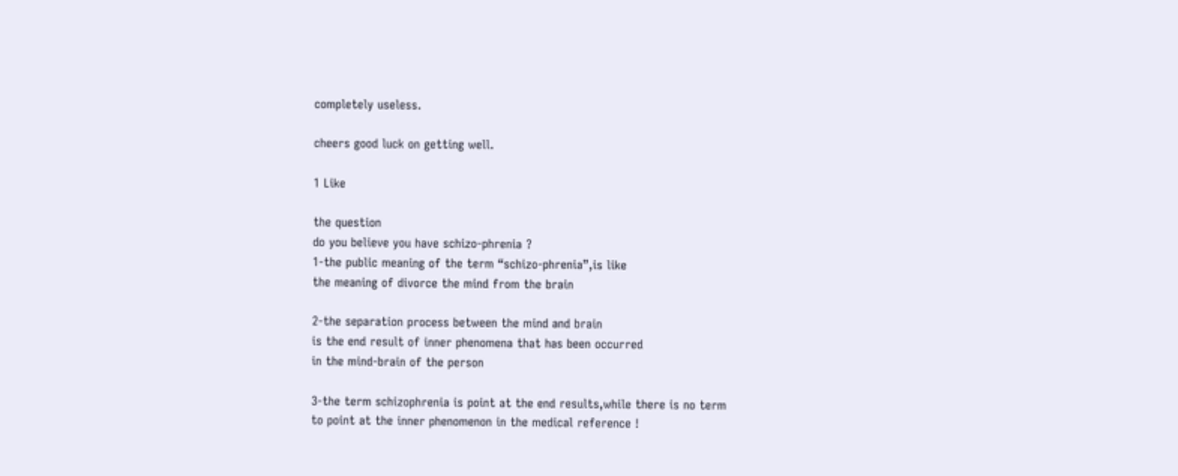completely useless.

cheers good luck on getting well.

1 Like

the question
do you believe you have schizo-phrenia ?
1-the public meaning of the term “schizo-phrenia”,is like
the meaning of divorce the mind from the brain

2-the separation process between the mind and brain
is the end result of inner phenomena that has been occurred
in the mind-brain of the person

3-the term schizophrenia is point at the end results,while there is no term
to point at the inner phenomenon in the medical reference !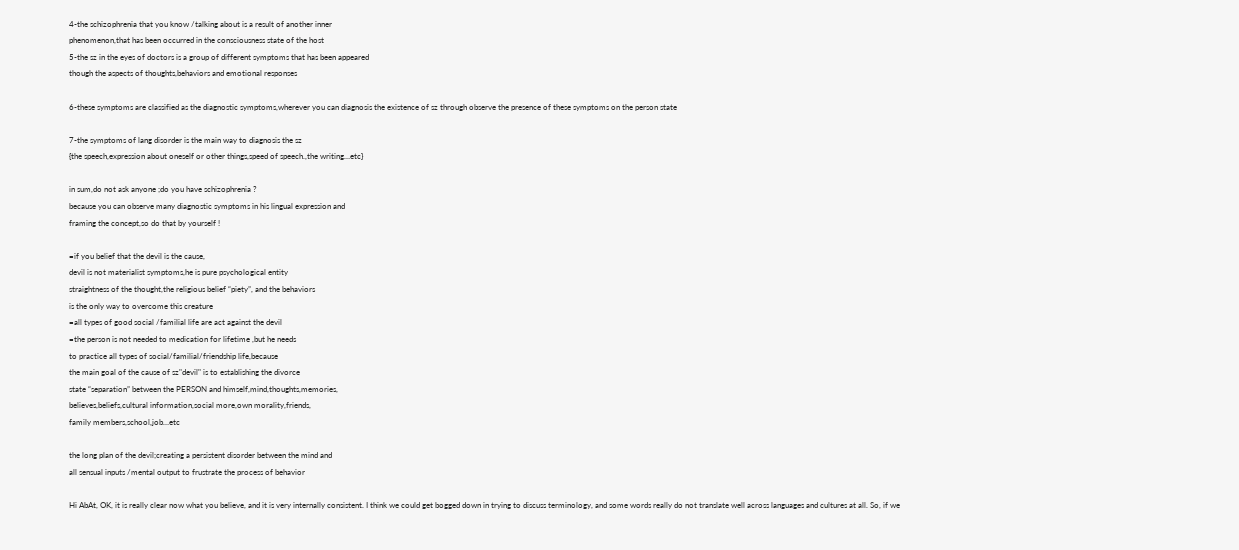4-the schizophrenia that you know /talking about is a result of another inner
phenomenon,that has been occurred in the consciousness state of the host
5-the sz in the eyes of doctors is a group of different symptoms that has been appeared
though the aspects of thoughts,behaviors and emotional responses

6-these symptoms are classified as the diagnostic symptoms,wherever you can diagnosis the existence of sz through observe the presence of these symptoms on the person state

7-the symptoms of lang disorder is the main way to diagnosis the sz
{the speech,expression about oneself or other things,speed of speech.,the writing…etc}

in sum,do not ask anyone ;do you have schizophrenia ?
because you can observe many diagnostic symptoms in his lingual expression and
framing the concept,so do that by yourself !

=if you belief that the devil is the cause,
devil is not materialist symptoms,he is pure psychological entity
straightness of the thought,the religious belief “piety”, and the behaviors
is the only way to overcome this creature
=all types of good social /familial life are act against the devil
=the person is not needed to medication for lifetime ,but he needs
to practice all types of social/familial/friendship life,because
the main goal of the cause of sz"devil" is to establishing the divorce
state “separation” between the PERSON and himself,mind,thoughts,memories,
believes,beliefs,cultural information,social more,own morality,friends,
family members,school,job…etc

the long plan of the devil;creating a persistent disorder between the mind and
all sensual inputs /mental output to frustrate the process of behavior

Hi AbAt, OK, it is really clear now what you believe, and it is very internally consistent. I think we could get bogged down in trying to discuss terminology, and some words really do not translate well across languages and cultures at all. So, if we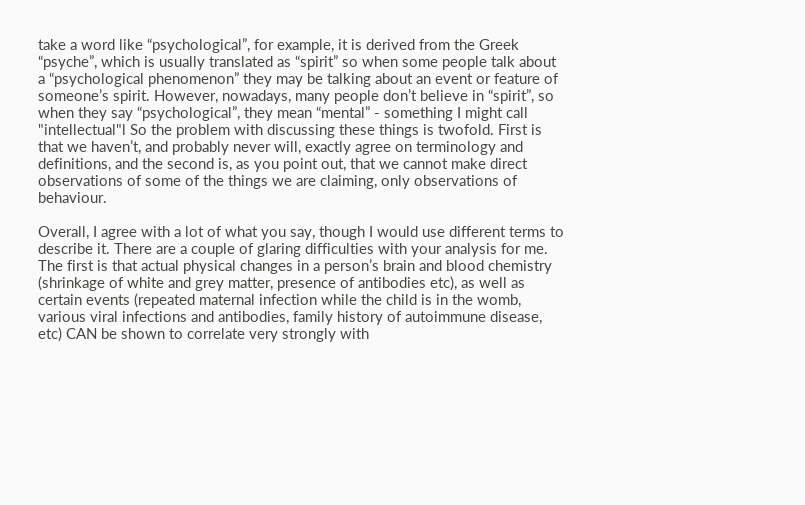take a word like “psychological”, for example, it is derived from the Greek “psyche”, which is usually translated as “spirit” so when some people talk about a “psychological phenomenon” they may be talking about an event or feature of someone’s spirit. However, nowadays, many people don’t believe in “spirit”, so when they say “psychological”, they mean “mental” - something I might call "intellectual"l So the problem with discussing these things is twofold. First is that we haven’t, and probably never will, exactly agree on terminology and definitions, and the second is, as you point out, that we cannot make direct observations of some of the things we are claiming, only observations of behaviour.

Overall, I agree with a lot of what you say, though I would use different terms to describe it. There are a couple of glaring difficulties with your analysis for me. The first is that actual physical changes in a person’s brain and blood chemistry (shrinkage of white and grey matter, presence of antibodies etc), as well as certain events (repeated maternal infection while the child is in the womb, various viral infections and antibodies, family history of autoimmune disease, etc) CAN be shown to correlate very strongly with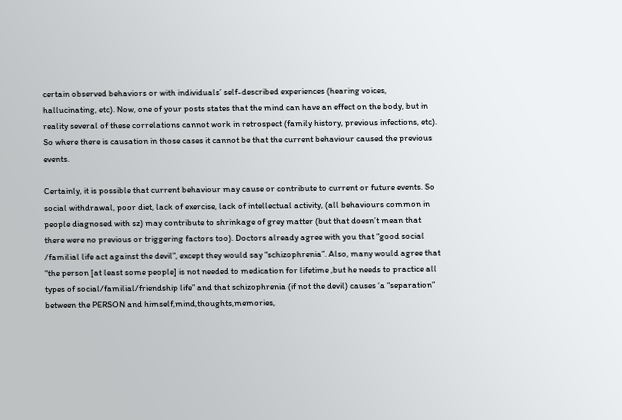certain observed behaviors or with individuals’ self-described experiences (hearing voices, hallucinating, etc). Now, one of your posts states that the mind can have an effect on the body, but in reality several of these correlations cannot work in retrospect (family history, previous infections, etc). So where there is causation in those cases it cannot be that the current behaviour caused the previous events.

Certainly, it is possible that current behaviour may cause or contribute to current or future events. So social withdrawal, poor diet, lack of exercise, lack of intellectual activity, (all behaviours common in people diagnosed with sz) may contribute to shrinkage of grey matter (but that doesn’t mean that there were no previous or triggering factors too). Doctors already agree with you that “good social /familial life act against the devil”, except they would say “schizophrenia”. Also, many would agree that “the person [at least some people] is not needed to medication for lifetime ,but he needs to practice all types of social/familial/friendship life” and that schizophrenia (if not the devil) causes ‘a “separation” between the PERSON and himself,mind,thoughts,memories,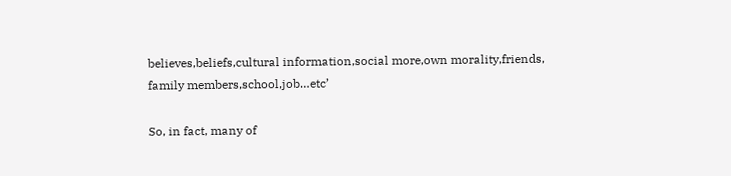believes,beliefs,cultural information,social more,own morality,friends,
family members,school,job…etc’

So, in fact, many of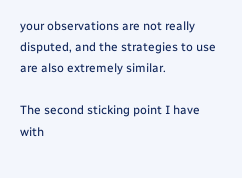your observations are not really disputed, and the strategies to use are also extremely similar.

The second sticking point I have with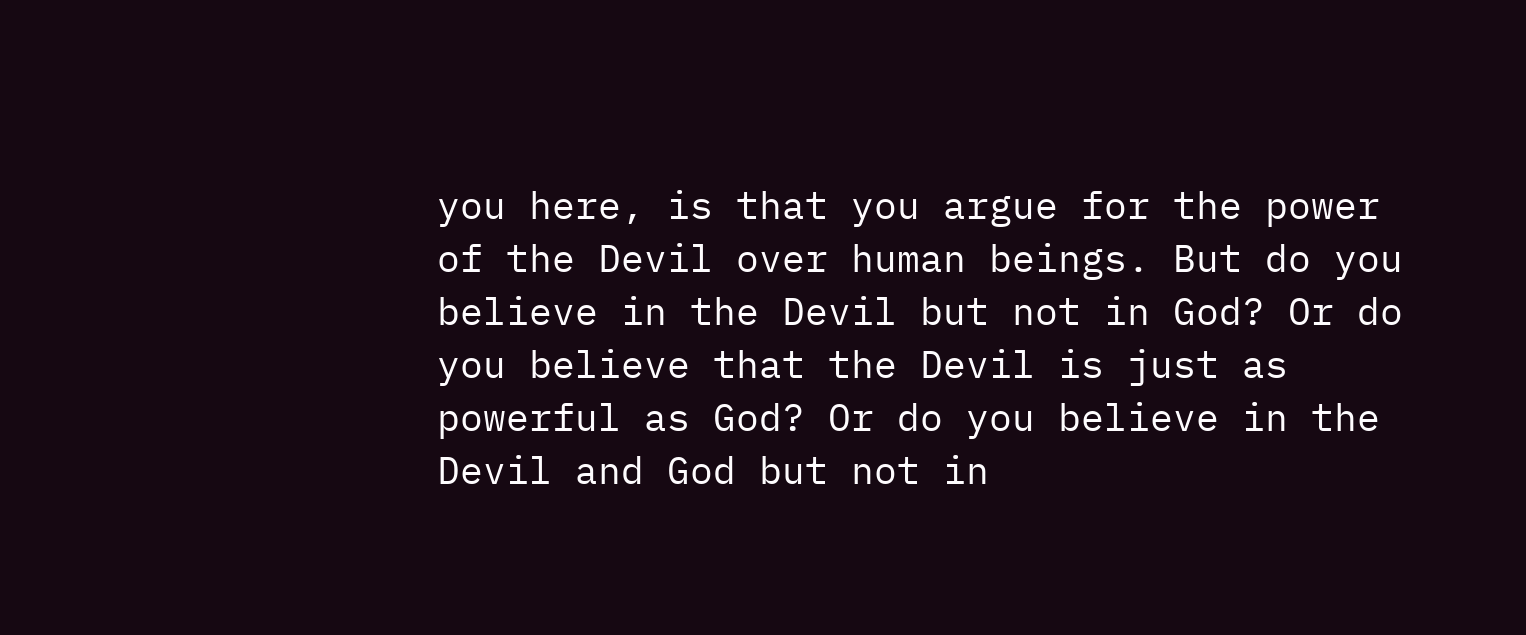you here, is that you argue for the power of the Devil over human beings. But do you believe in the Devil but not in God? Or do you believe that the Devil is just as powerful as God? Or do you believe in the Devil and God but not in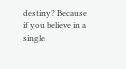destiny? Because if you believe in a single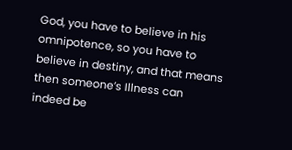God, you have to believe in his omnipotence, so you have to believe in destiny, and that means then someone’s Illness can indeed be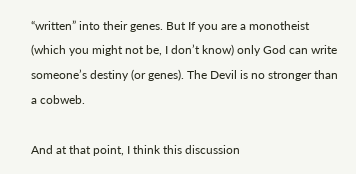“written” into their genes. But If you are a monotheist (which you might not be, I don’t know) only God can write someone’s destiny (or genes). The Devil is no stronger than a cobweb.

And at that point, I think this discussion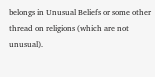belongs in Unusual Beliefs or some other thread on religions (which are not unusual).